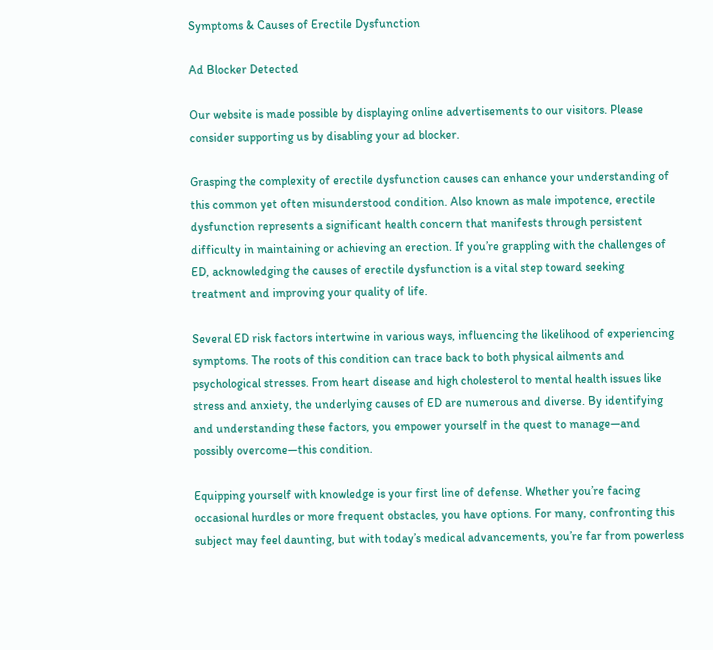Symptoms & Causes of Erectile Dysfunction

Ad Blocker Detected

Our website is made possible by displaying online advertisements to our visitors. Please consider supporting us by disabling your ad blocker.

Grasping the complexity of erectile dysfunction causes can enhance your understanding of this common yet often misunderstood condition. Also known as male impotence, erectile dysfunction represents a significant health concern that manifests through persistent difficulty in maintaining or achieving an erection. If you’re grappling with the challenges of ED, acknowledging the causes of erectile dysfunction is a vital step toward seeking treatment and improving your quality of life.

Several ED risk factors intertwine in various ways, influencing the likelihood of experiencing symptoms. The roots of this condition can trace back to both physical ailments and psychological stresses. From heart disease and high cholesterol to mental health issues like stress and anxiety, the underlying causes of ED are numerous and diverse. By identifying and understanding these factors, you empower yourself in the quest to manage—and possibly overcome—this condition.

Equipping yourself with knowledge is your first line of defense. Whether you’re facing occasional hurdles or more frequent obstacles, you have options. For many, confronting this subject may feel daunting, but with today’s medical advancements, you’re far from powerless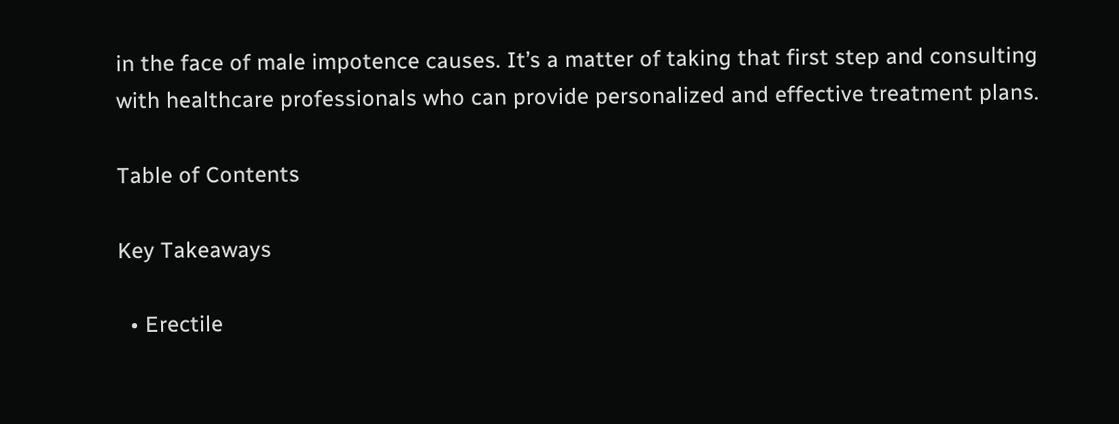in the face of male impotence causes. It’s a matter of taking that first step and consulting with healthcare professionals who can provide personalized and effective treatment plans.

Table of Contents

Key Takeaways

  • Erectile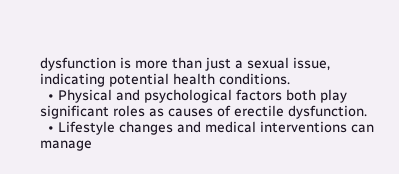dysfunction is more than just a sexual issue, indicating potential health conditions.
  • Physical and psychological factors both play significant roles as causes of erectile dysfunction.
  • Lifestyle changes and medical interventions can manage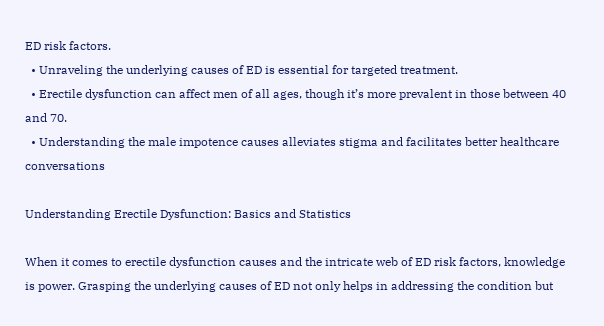ED risk factors.
  • Unraveling the underlying causes of ED is essential for targeted treatment.
  • Erectile dysfunction can affect men of all ages, though it’s more prevalent in those between 40 and 70.
  • Understanding the male impotence causes alleviates stigma and facilitates better healthcare conversations

Understanding Erectile Dysfunction: Basics and Statistics

When it comes to erectile dysfunction causes and the intricate web of ED risk factors, knowledge is power. Grasping the underlying causes of ED not only helps in addressing the condition but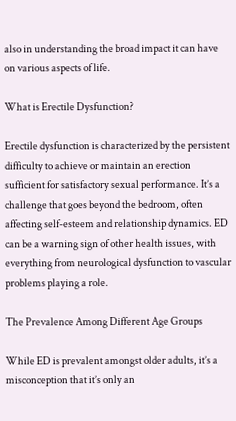also in understanding the broad impact it can have on various aspects of life.

What is Erectile Dysfunction?

Erectile dysfunction is characterized by the persistent difficulty to achieve or maintain an erection sufficient for satisfactory sexual performance. It’s a challenge that goes beyond the bedroom, often affecting self-esteem and relationship dynamics. ED can be a warning sign of other health issues, with everything from neurological dysfunction to vascular problems playing a role.

The Prevalence Among Different Age Groups

While ED is prevalent amongst older adults, it’s a misconception that it’s only an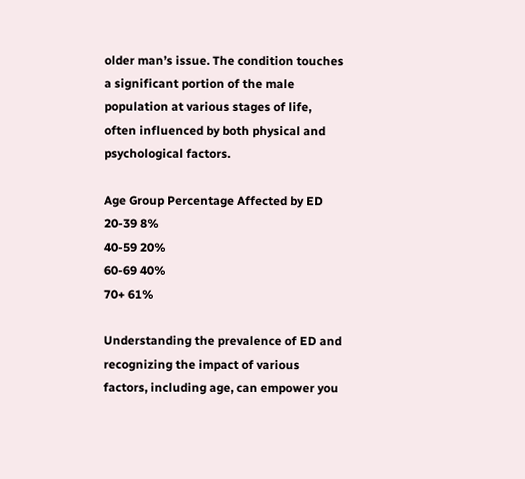older man’s issue. The condition touches a significant portion of the male population at various stages of life, often influenced by both physical and psychological factors.

Age Group Percentage Affected by ED
20-39 8%
40-59 20%
60-69 40%
70+ 61%

Understanding the prevalence of ED and recognizing the impact of various factors, including age, can empower you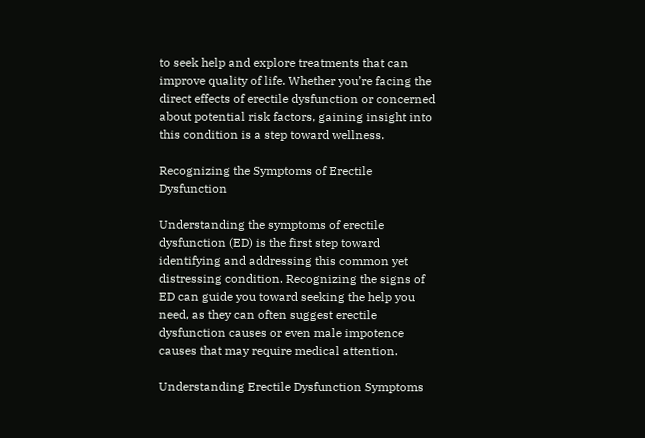to seek help and explore treatments that can improve quality of life. Whether you’re facing the direct effects of erectile dysfunction or concerned about potential risk factors, gaining insight into this condition is a step toward wellness.

Recognizing the Symptoms of Erectile Dysfunction

Understanding the symptoms of erectile dysfunction (ED) is the first step toward identifying and addressing this common yet distressing condition. Recognizing the signs of ED can guide you toward seeking the help you need, as they can often suggest erectile dysfunction causes or even male impotence causes that may require medical attention.

Understanding Erectile Dysfunction Symptoms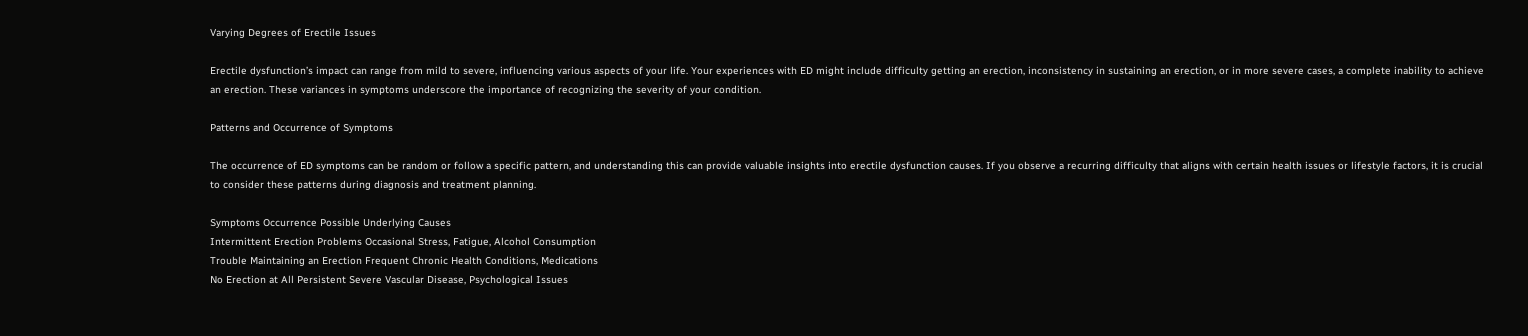Varying Degrees of Erectile Issues

Erectile dysfunction’s impact can range from mild to severe, influencing various aspects of your life. Your experiences with ED might include difficulty getting an erection, inconsistency in sustaining an erection, or in more severe cases, a complete inability to achieve an erection. These variances in symptoms underscore the importance of recognizing the severity of your condition.

Patterns and Occurrence of Symptoms

The occurrence of ED symptoms can be random or follow a specific pattern, and understanding this can provide valuable insights into erectile dysfunction causes. If you observe a recurring difficulty that aligns with certain health issues or lifestyle factors, it is crucial to consider these patterns during diagnosis and treatment planning.

Symptoms Occurrence Possible Underlying Causes
Intermittent Erection Problems Occasional Stress, Fatigue, Alcohol Consumption
Trouble Maintaining an Erection Frequent Chronic Health Conditions, Medications
No Erection at All Persistent Severe Vascular Disease, Psychological Issues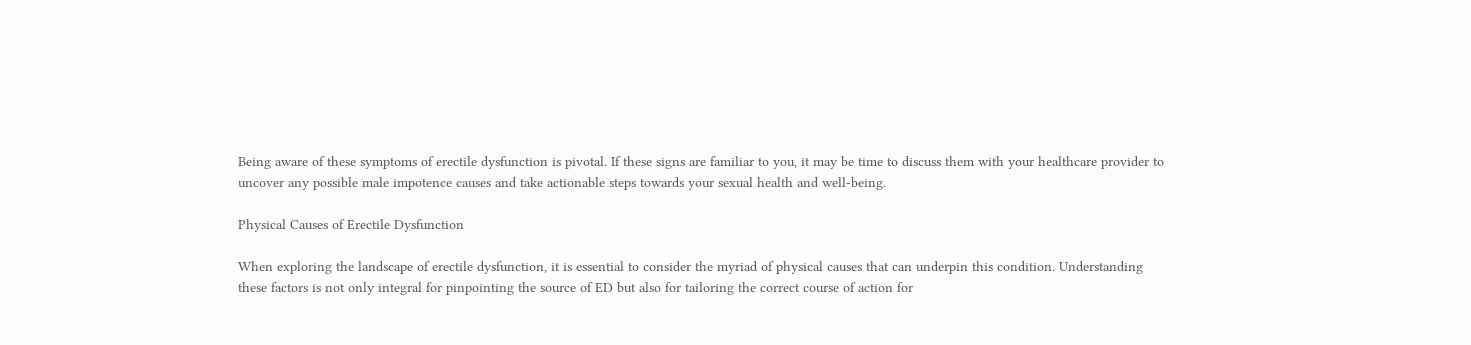Being aware of these symptoms of erectile dysfunction is pivotal. If these signs are familiar to you, it may be time to discuss them with your healthcare provider to uncover any possible male impotence causes and take actionable steps towards your sexual health and well-being.

Physical Causes of Erectile Dysfunction

When exploring the landscape of erectile dysfunction, it is essential to consider the myriad of physical causes that can underpin this condition. Understanding these factors is not only integral for pinpointing the source of ED but also for tailoring the correct course of action for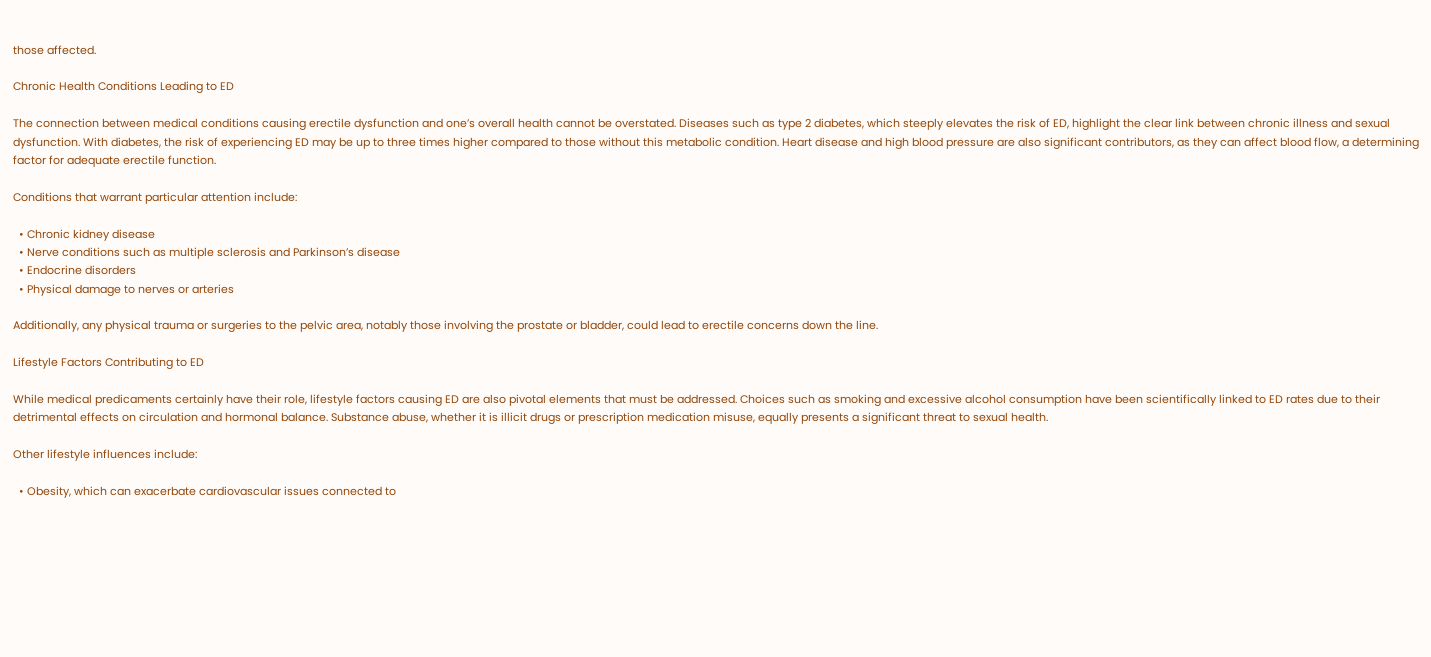those affected.

Chronic Health Conditions Leading to ED

The connection between medical conditions causing erectile dysfunction and one’s overall health cannot be overstated. Diseases such as type 2 diabetes, which steeply elevates the risk of ED, highlight the clear link between chronic illness and sexual dysfunction. With diabetes, the risk of experiencing ED may be up to three times higher compared to those without this metabolic condition. Heart disease and high blood pressure are also significant contributors, as they can affect blood flow, a determining factor for adequate erectile function.

Conditions that warrant particular attention include:

  • Chronic kidney disease
  • Nerve conditions such as multiple sclerosis and Parkinson’s disease
  • Endocrine disorders
  • Physical damage to nerves or arteries

Additionally, any physical trauma or surgeries to the pelvic area, notably those involving the prostate or bladder, could lead to erectile concerns down the line.

Lifestyle Factors Contributing to ED

While medical predicaments certainly have their role, lifestyle factors causing ED are also pivotal elements that must be addressed. Choices such as smoking and excessive alcohol consumption have been scientifically linked to ED rates due to their detrimental effects on circulation and hormonal balance. Substance abuse, whether it is illicit drugs or prescription medication misuse, equally presents a significant threat to sexual health.

Other lifestyle influences include:

  • Obesity, which can exacerbate cardiovascular issues connected to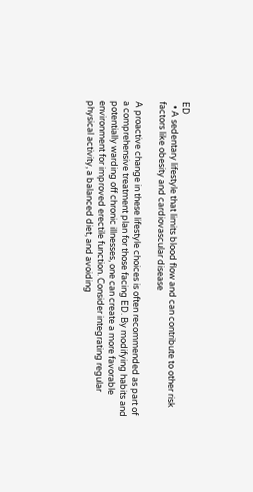ED
  • A sedentary lifestyle that limits blood flow and can contribute to other risk factors like obesity and cardiovascular disease

A proactive change in these lifestyle choices is often recommended as part of a comprehensive treatment plan for those facing ED. By modifying habits and potentially warding off chronic illnesses, one can create a more favorable environment for improved erectile function. Consider integrating regular physical activity, a balanced diet, and avoiding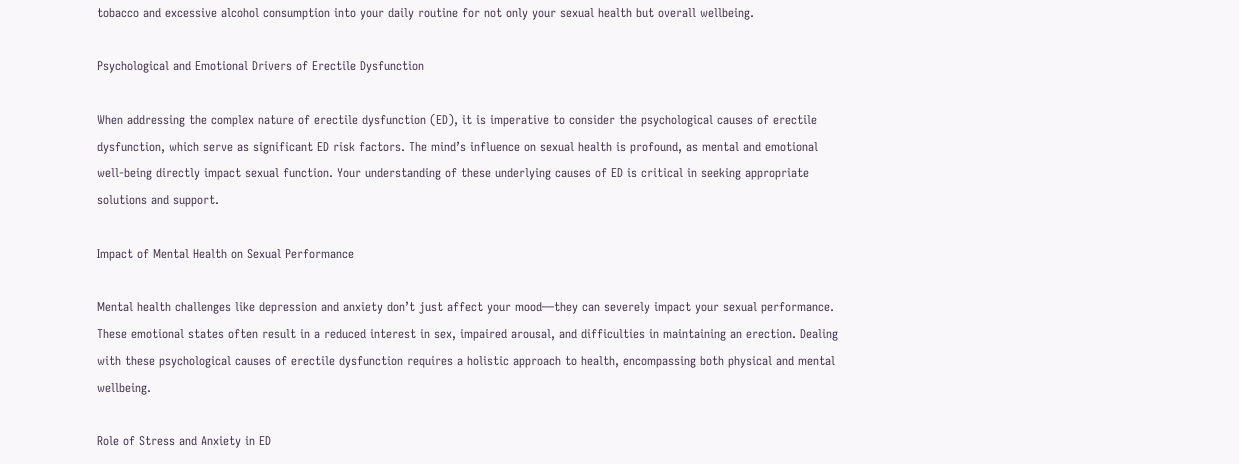tobacco and excessive alcohol consumption into your daily routine for not only your sexual health but overall wellbeing.

Psychological and Emotional Drivers of Erectile Dysfunction

When addressing the complex nature of erectile dysfunction (ED), it is imperative to consider the psychological causes of erectile dysfunction, which serve as significant ED risk factors. The mind’s influence on sexual health is profound, as mental and emotional well-being directly impact sexual function. Your understanding of these underlying causes of ED is critical in seeking appropriate solutions and support.

Impact of Mental Health on Sexual Performance

Mental health challenges like depression and anxiety don’t just affect your mood—they can severely impact your sexual performance. These emotional states often result in a reduced interest in sex, impaired arousal, and difficulties in maintaining an erection. Dealing with these psychological causes of erectile dysfunction requires a holistic approach to health, encompassing both physical and mental wellbeing.

Role of Stress and Anxiety in ED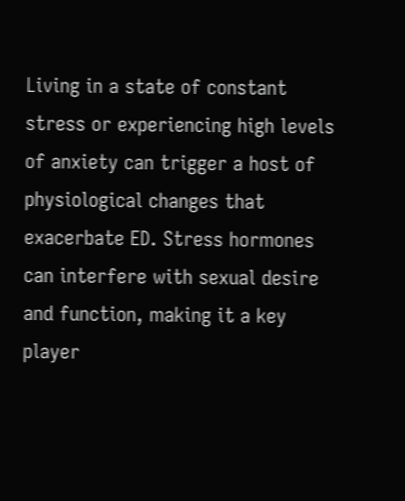Living in a state of constant stress or experiencing high levels of anxiety can trigger a host of physiological changes that exacerbate ED. Stress hormones can interfere with sexual desire and function, making it a key player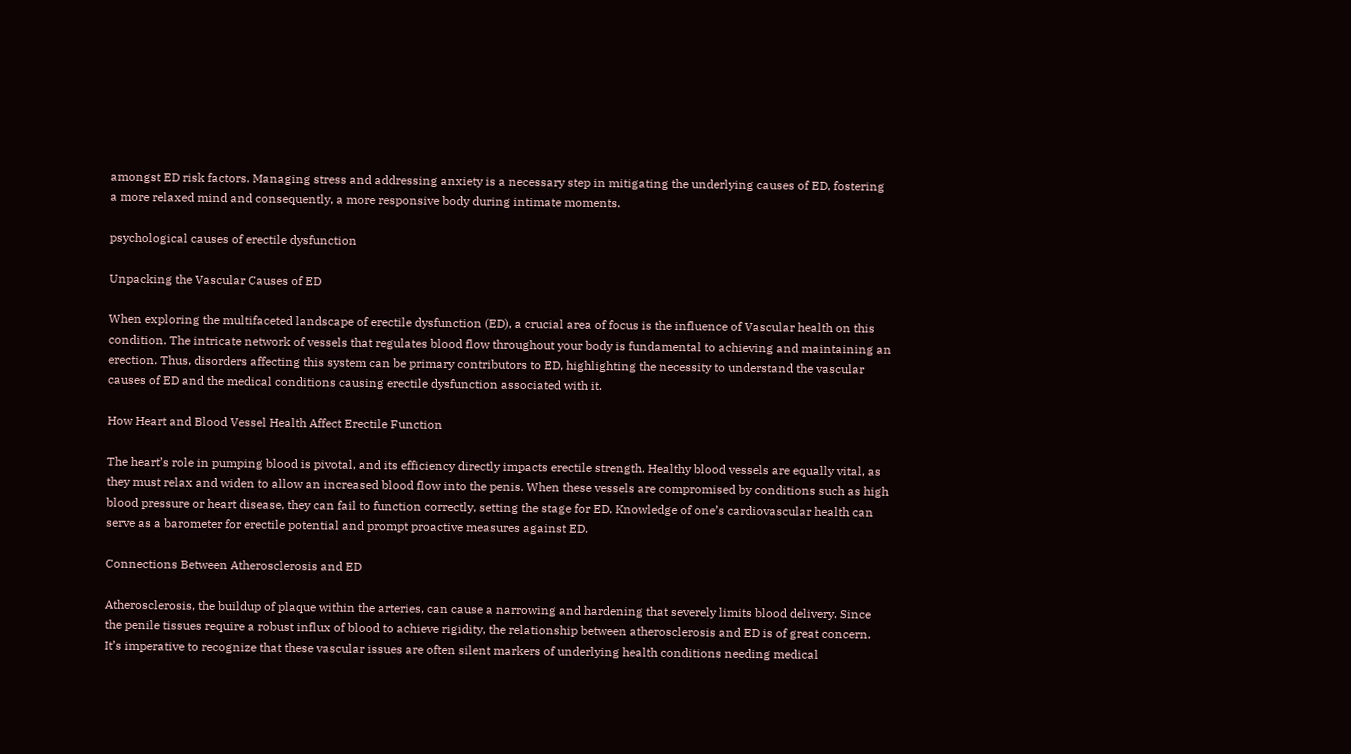amongst ED risk factors. Managing stress and addressing anxiety is a necessary step in mitigating the underlying causes of ED, fostering a more relaxed mind and consequently, a more responsive body during intimate moments.

psychological causes of erectile dysfunction

Unpacking the Vascular Causes of ED

When exploring the multifaceted landscape of erectile dysfunction (ED), a crucial area of focus is the influence of Vascular health on this condition. The intricate network of vessels that regulates blood flow throughout your body is fundamental to achieving and maintaining an erection. Thus, disorders affecting this system can be primary contributors to ED, highlighting the necessity to understand the vascular causes of ED and the medical conditions causing erectile dysfunction associated with it.

How Heart and Blood Vessel Health Affect Erectile Function

The heart’s role in pumping blood is pivotal, and its efficiency directly impacts erectile strength. Healthy blood vessels are equally vital, as they must relax and widen to allow an increased blood flow into the penis. When these vessels are compromised by conditions such as high blood pressure or heart disease, they can fail to function correctly, setting the stage for ED. Knowledge of one’s cardiovascular health can serve as a barometer for erectile potential and prompt proactive measures against ED.

Connections Between Atherosclerosis and ED

Atherosclerosis, the buildup of plaque within the arteries, can cause a narrowing and hardening that severely limits blood delivery. Since the penile tissues require a robust influx of blood to achieve rigidity, the relationship between atherosclerosis and ED is of great concern. It’s imperative to recognize that these vascular issues are often silent markers of underlying health conditions needing medical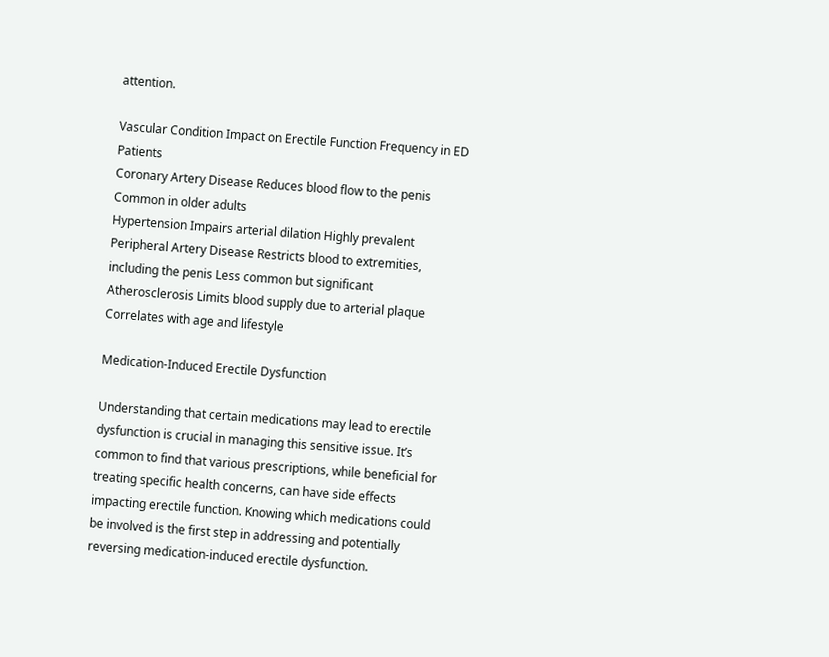attention.

Vascular Condition Impact on Erectile Function Frequency in ED Patients
Coronary Artery Disease Reduces blood flow to the penis Common in older adults
Hypertension Impairs arterial dilation Highly prevalent
Peripheral Artery Disease Restricts blood to extremities, including the penis Less common but significant
Atherosclerosis Limits blood supply due to arterial plaque Correlates with age and lifestyle

Medication-Induced Erectile Dysfunction

Understanding that certain medications may lead to erectile dysfunction is crucial in managing this sensitive issue. It’s common to find that various prescriptions, while beneficial for treating specific health concerns, can have side effects impacting erectile function. Knowing which medications could be involved is the first step in addressing and potentially reversing medication-induced erectile dysfunction.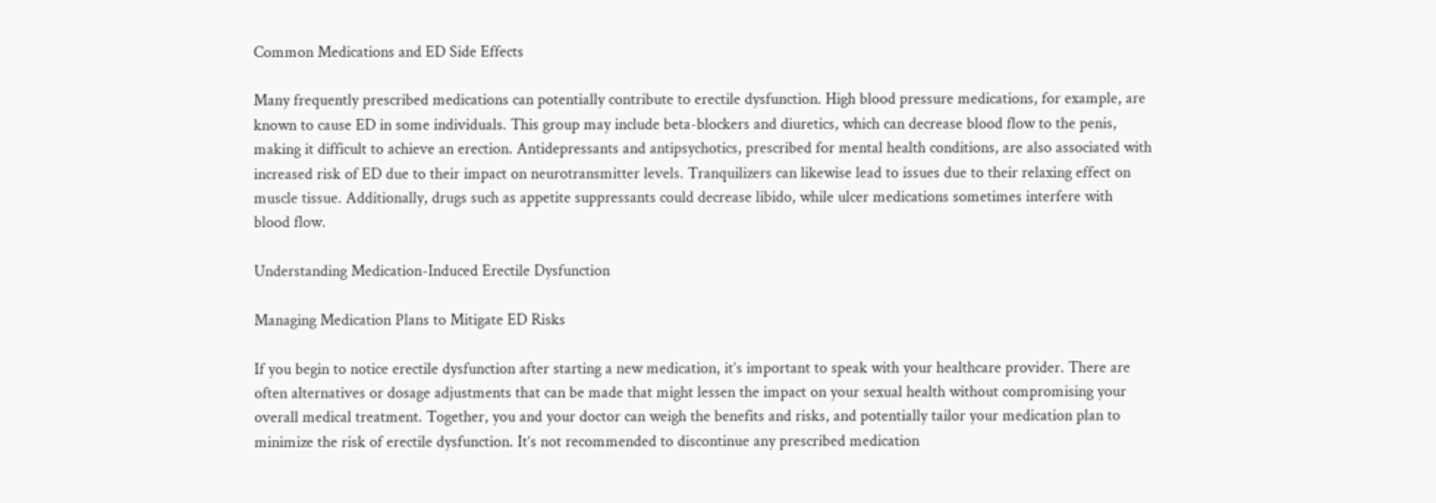Common Medications and ED Side Effects

Many frequently prescribed medications can potentially contribute to erectile dysfunction. High blood pressure medications, for example, are known to cause ED in some individuals. This group may include beta-blockers and diuretics, which can decrease blood flow to the penis, making it difficult to achieve an erection. Antidepressants and antipsychotics, prescribed for mental health conditions, are also associated with increased risk of ED due to their impact on neurotransmitter levels. Tranquilizers can likewise lead to issues due to their relaxing effect on muscle tissue. Additionally, drugs such as appetite suppressants could decrease libido, while ulcer medications sometimes interfere with blood flow.

Understanding Medication-Induced Erectile Dysfunction

Managing Medication Plans to Mitigate ED Risks

If you begin to notice erectile dysfunction after starting a new medication, it’s important to speak with your healthcare provider. There are often alternatives or dosage adjustments that can be made that might lessen the impact on your sexual health without compromising your overall medical treatment. Together, you and your doctor can weigh the benefits and risks, and potentially tailor your medication plan to minimize the risk of erectile dysfunction. It’s not recommended to discontinue any prescribed medication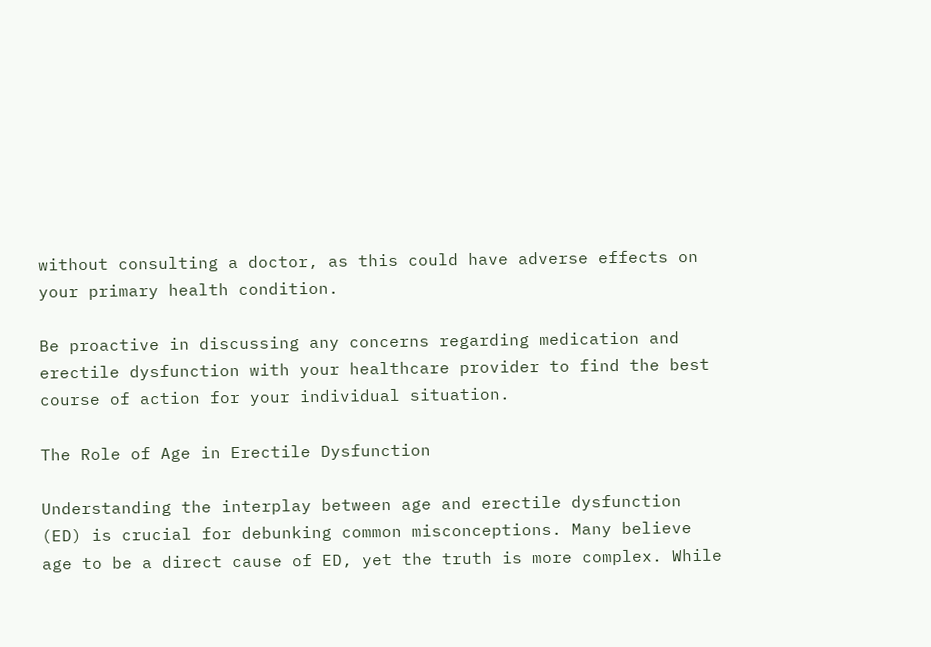without consulting a doctor, as this could have adverse effects on your primary health condition.

Be proactive in discussing any concerns regarding medication and erectile dysfunction with your healthcare provider to find the best course of action for your individual situation.

The Role of Age in Erectile Dysfunction

Understanding the interplay between age and erectile dysfunction (ED) is crucial for debunking common misconceptions. Many believe age to be a direct cause of ED, yet the truth is more complex. While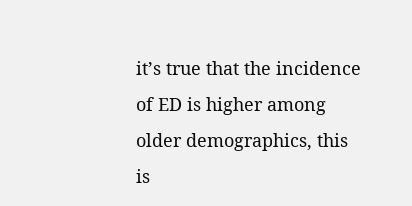it’s true that the incidence of ED is higher among older demographics, this is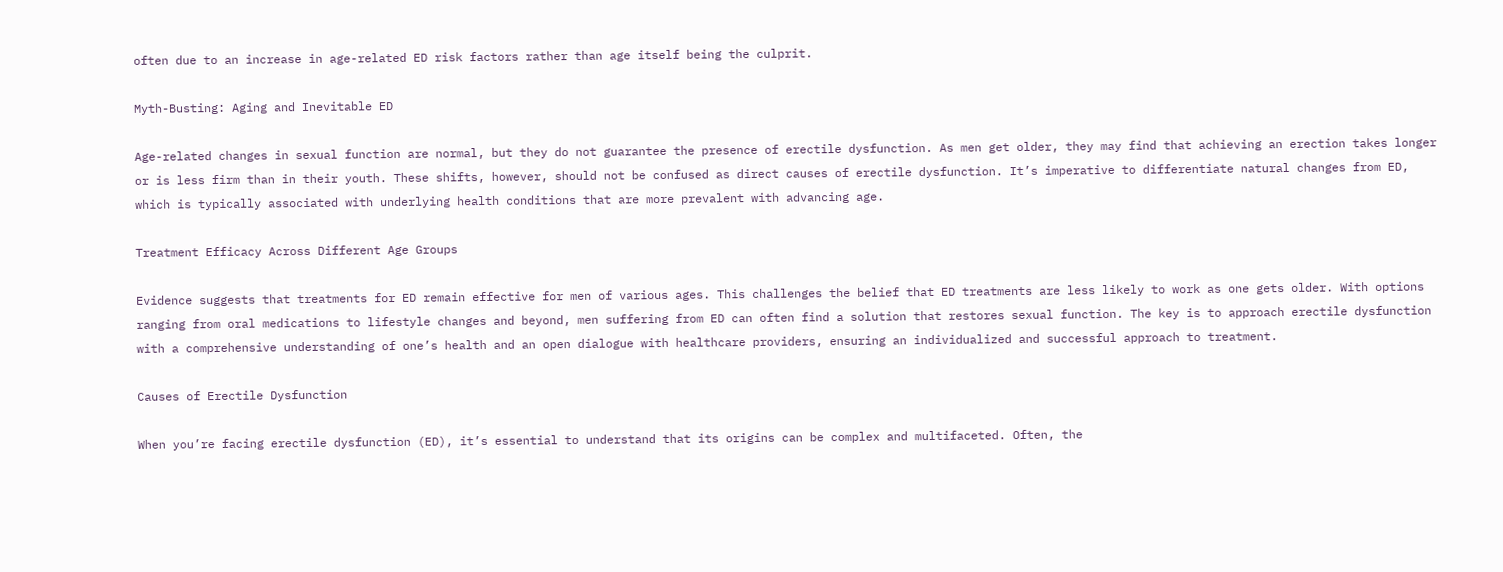often due to an increase in age-related ED risk factors rather than age itself being the culprit.

Myth-Busting: Aging and Inevitable ED

Age-related changes in sexual function are normal, but they do not guarantee the presence of erectile dysfunction. As men get older, they may find that achieving an erection takes longer or is less firm than in their youth. These shifts, however, should not be confused as direct causes of erectile dysfunction. It’s imperative to differentiate natural changes from ED, which is typically associated with underlying health conditions that are more prevalent with advancing age.

Treatment Efficacy Across Different Age Groups

Evidence suggests that treatments for ED remain effective for men of various ages. This challenges the belief that ED treatments are less likely to work as one gets older. With options ranging from oral medications to lifestyle changes and beyond, men suffering from ED can often find a solution that restores sexual function. The key is to approach erectile dysfunction with a comprehensive understanding of one’s health and an open dialogue with healthcare providers, ensuring an individualized and successful approach to treatment.

Causes of Erectile Dysfunction

When you’re facing erectile dysfunction (ED), it’s essential to understand that its origins can be complex and multifaceted. Often, the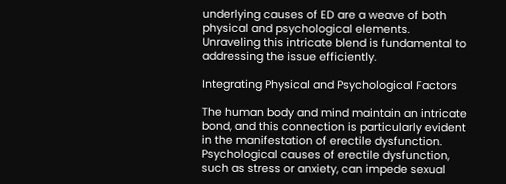underlying causes of ED are a weave of both physical and psychological elements. Unraveling this intricate blend is fundamental to addressing the issue efficiently.

Integrating Physical and Psychological Factors

The human body and mind maintain an intricate bond, and this connection is particularly evident in the manifestation of erectile dysfunction. Psychological causes of erectile dysfunction, such as stress or anxiety, can impede sexual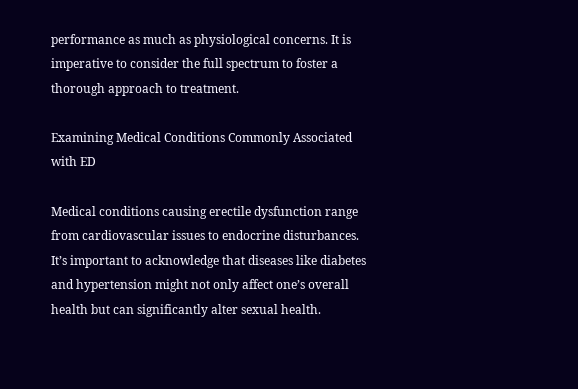performance as much as physiological concerns. It is imperative to consider the full spectrum to foster a thorough approach to treatment.

Examining Medical Conditions Commonly Associated with ED

Medical conditions causing erectile dysfunction range from cardiovascular issues to endocrine disturbances. It’s important to acknowledge that diseases like diabetes and hypertension might not only affect one’s overall health but can significantly alter sexual health.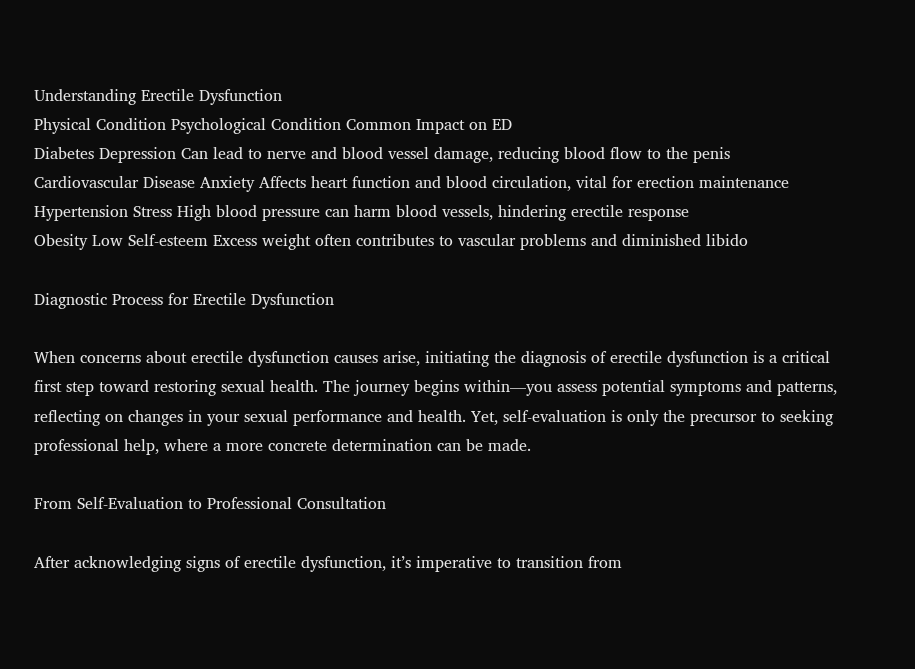Understanding Erectile Dysfunction
Physical Condition Psychological Condition Common Impact on ED
Diabetes Depression Can lead to nerve and blood vessel damage, reducing blood flow to the penis
Cardiovascular Disease Anxiety Affects heart function and blood circulation, vital for erection maintenance
Hypertension Stress High blood pressure can harm blood vessels, hindering erectile response
Obesity Low Self-esteem Excess weight often contributes to vascular problems and diminished libido

Diagnostic Process for Erectile Dysfunction

When concerns about erectile dysfunction causes arise, initiating the diagnosis of erectile dysfunction is a critical first step toward restoring sexual health. The journey begins within—you assess potential symptoms and patterns, reflecting on changes in your sexual performance and health. Yet, self-evaluation is only the precursor to seeking professional help, where a more concrete determination can be made.

From Self-Evaluation to Professional Consultation

After acknowledging signs of erectile dysfunction, it’s imperative to transition from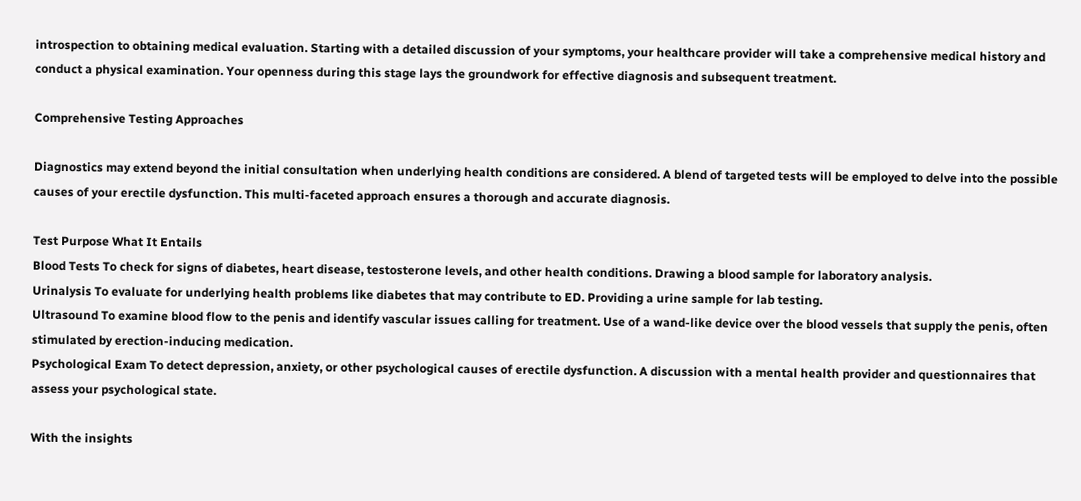introspection to obtaining medical evaluation. Starting with a detailed discussion of your symptoms, your healthcare provider will take a comprehensive medical history and conduct a physical examination. Your openness during this stage lays the groundwork for effective diagnosis and subsequent treatment.

Comprehensive Testing Approaches

Diagnostics may extend beyond the initial consultation when underlying health conditions are considered. A blend of targeted tests will be employed to delve into the possible causes of your erectile dysfunction. This multi-faceted approach ensures a thorough and accurate diagnosis.

Test Purpose What It Entails
Blood Tests To check for signs of diabetes, heart disease, testosterone levels, and other health conditions. Drawing a blood sample for laboratory analysis.
Urinalysis To evaluate for underlying health problems like diabetes that may contribute to ED. Providing a urine sample for lab testing.
Ultrasound To examine blood flow to the penis and identify vascular issues calling for treatment. Use of a wand-like device over the blood vessels that supply the penis, often stimulated by erection-inducing medication.
Psychological Exam To detect depression, anxiety, or other psychological causes of erectile dysfunction. A discussion with a mental health provider and questionnaires that assess your psychological state.

With the insights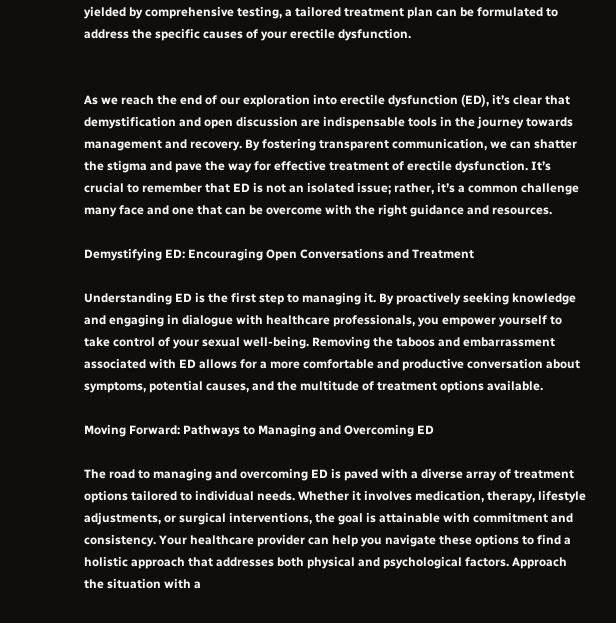yielded by comprehensive testing, a tailored treatment plan can be formulated to address the specific causes of your erectile dysfunction.


As we reach the end of our exploration into erectile dysfunction (ED), it’s clear that demystification and open discussion are indispensable tools in the journey towards management and recovery. By fostering transparent communication, we can shatter the stigma and pave the way for effective treatment of erectile dysfunction. It’s crucial to remember that ED is not an isolated issue; rather, it’s a common challenge many face and one that can be overcome with the right guidance and resources.

Demystifying ED: Encouraging Open Conversations and Treatment

Understanding ED is the first step to managing it. By proactively seeking knowledge and engaging in dialogue with healthcare professionals, you empower yourself to take control of your sexual well-being. Removing the taboos and embarrassment associated with ED allows for a more comfortable and productive conversation about symptoms, potential causes, and the multitude of treatment options available.

Moving Forward: Pathways to Managing and Overcoming ED

The road to managing and overcoming ED is paved with a diverse array of treatment options tailored to individual needs. Whether it involves medication, therapy, lifestyle adjustments, or surgical interventions, the goal is attainable with commitment and consistency. Your healthcare provider can help you navigate these options to find a holistic approach that addresses both physical and psychological factors. Approach the situation with a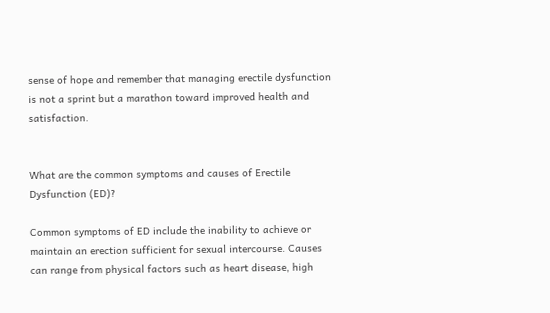sense of hope and remember that managing erectile dysfunction is not a sprint but a marathon toward improved health and satisfaction.


What are the common symptoms and causes of Erectile Dysfunction (ED)?

Common symptoms of ED include the inability to achieve or maintain an erection sufficient for sexual intercourse. Causes can range from physical factors such as heart disease, high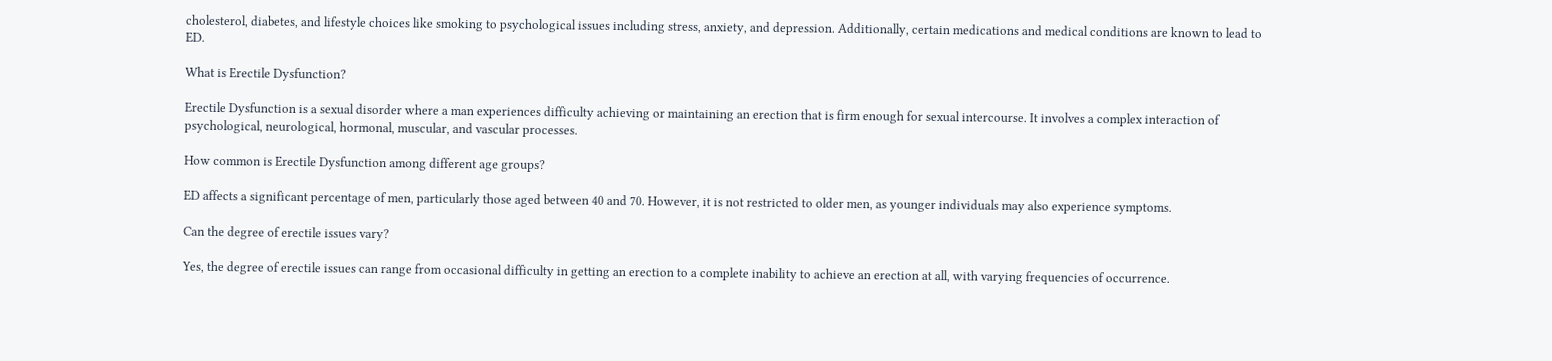cholesterol, diabetes, and lifestyle choices like smoking to psychological issues including stress, anxiety, and depression. Additionally, certain medications and medical conditions are known to lead to ED.

What is Erectile Dysfunction?

Erectile Dysfunction is a sexual disorder where a man experiences difficulty achieving or maintaining an erection that is firm enough for sexual intercourse. It involves a complex interaction of psychological, neurological, hormonal, muscular, and vascular processes.

How common is Erectile Dysfunction among different age groups?

ED affects a significant percentage of men, particularly those aged between 40 and 70. However, it is not restricted to older men, as younger individuals may also experience symptoms.

Can the degree of erectile issues vary?

Yes, the degree of erectile issues can range from occasional difficulty in getting an erection to a complete inability to achieve an erection at all, with varying frequencies of occurrence.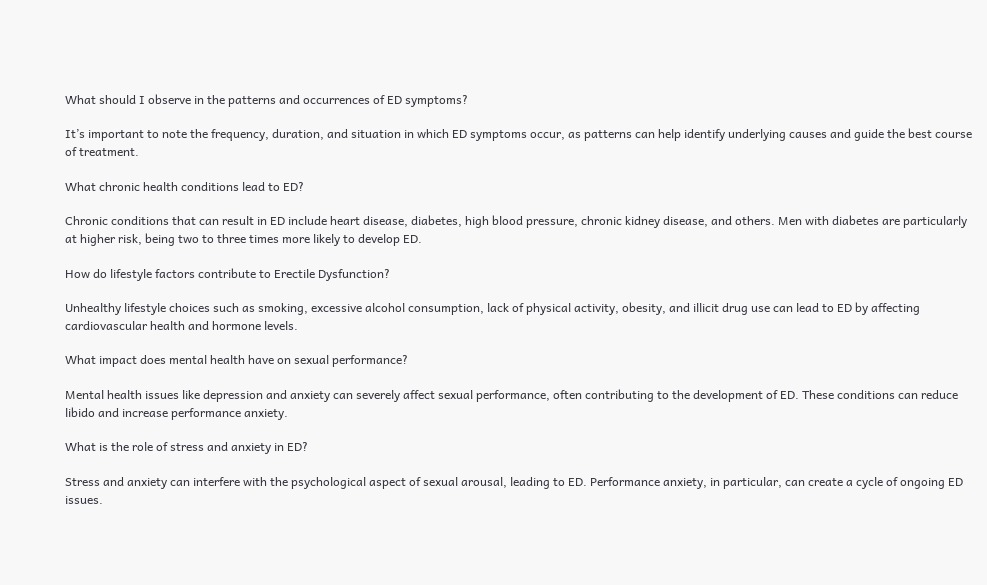What should I observe in the patterns and occurrences of ED symptoms?

It’s important to note the frequency, duration, and situation in which ED symptoms occur, as patterns can help identify underlying causes and guide the best course of treatment.

What chronic health conditions lead to ED?

Chronic conditions that can result in ED include heart disease, diabetes, high blood pressure, chronic kidney disease, and others. Men with diabetes are particularly at higher risk, being two to three times more likely to develop ED.

How do lifestyle factors contribute to Erectile Dysfunction?

Unhealthy lifestyle choices such as smoking, excessive alcohol consumption, lack of physical activity, obesity, and illicit drug use can lead to ED by affecting cardiovascular health and hormone levels.

What impact does mental health have on sexual performance?

Mental health issues like depression and anxiety can severely affect sexual performance, often contributing to the development of ED. These conditions can reduce libido and increase performance anxiety.

What is the role of stress and anxiety in ED?

Stress and anxiety can interfere with the psychological aspect of sexual arousal, leading to ED. Performance anxiety, in particular, can create a cycle of ongoing ED issues.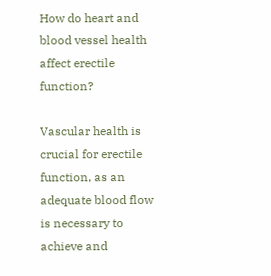How do heart and blood vessel health affect erectile function?

Vascular health is crucial for erectile function, as an adequate blood flow is necessary to achieve and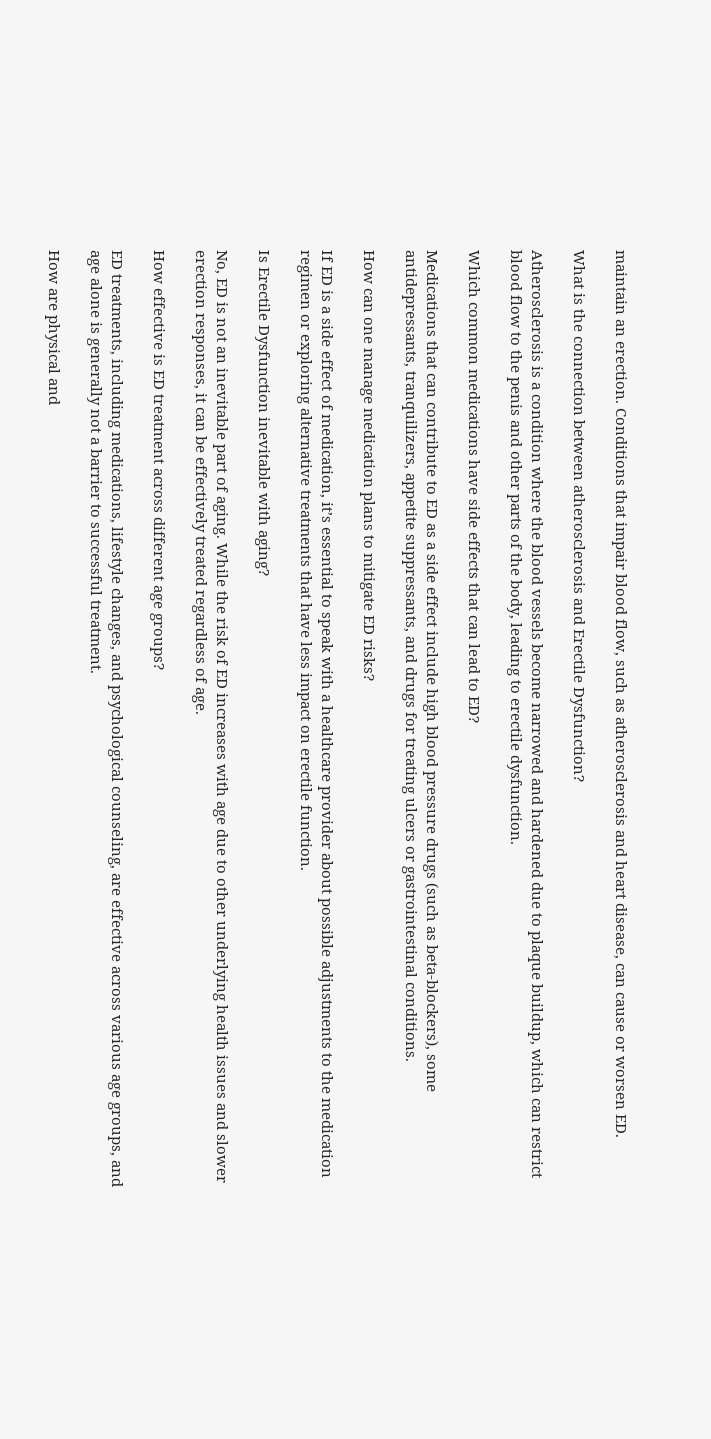maintain an erection. Conditions that impair blood flow, such as atherosclerosis and heart disease, can cause or worsen ED.

What is the connection between atherosclerosis and Erectile Dysfunction?

Atherosclerosis is a condition where the blood vessels become narrowed and hardened due to plaque buildup, which can restrict blood flow to the penis and other parts of the body, leading to erectile dysfunction.

Which common medications have side effects that can lead to ED?

Medications that can contribute to ED as a side effect include high blood pressure drugs (such as beta-blockers), some antidepressants, tranquilizers, appetite suppressants, and drugs for treating ulcers or gastrointestinal conditions.

How can one manage medication plans to mitigate ED risks?

If ED is a side effect of medication, it’s essential to speak with a healthcare provider about possible adjustments to the medication regimen or exploring alternative treatments that have less impact on erectile function.

Is Erectile Dysfunction inevitable with aging?

No, ED is not an inevitable part of aging. While the risk of ED increases with age due to other underlying health issues and slower erection responses, it can be effectively treated regardless of age.

How effective is ED treatment across different age groups?

ED treatments, including medications, lifestyle changes, and psychological counseling, are effective across various age groups, and age alone is generally not a barrier to successful treatment.

How are physical and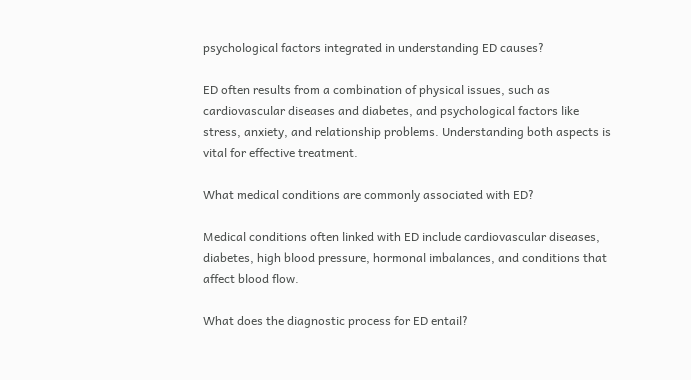psychological factors integrated in understanding ED causes?

ED often results from a combination of physical issues, such as cardiovascular diseases and diabetes, and psychological factors like stress, anxiety, and relationship problems. Understanding both aspects is vital for effective treatment.

What medical conditions are commonly associated with ED?

Medical conditions often linked with ED include cardiovascular diseases, diabetes, high blood pressure, hormonal imbalances, and conditions that affect blood flow.

What does the diagnostic process for ED entail?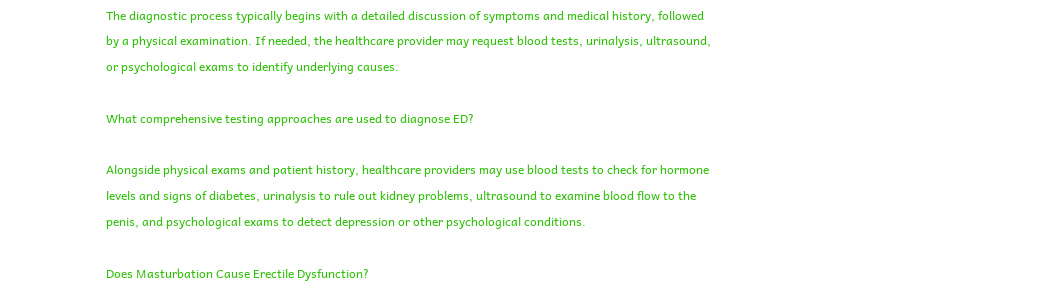The diagnostic process typically begins with a detailed discussion of symptoms and medical history, followed by a physical examination. If needed, the healthcare provider may request blood tests, urinalysis, ultrasound, or psychological exams to identify underlying causes.

What comprehensive testing approaches are used to diagnose ED?

Alongside physical exams and patient history, healthcare providers may use blood tests to check for hormone levels and signs of diabetes, urinalysis to rule out kidney problems, ultrasound to examine blood flow to the penis, and psychological exams to detect depression or other psychological conditions.

Does Masturbation Cause Erectile Dysfunction?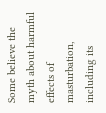Some believe the myth about harmful effects of masturbation, including its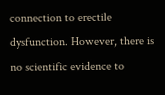connection to erectile dysfunction. However, there is no scientific evidence to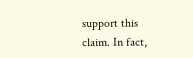support this claim. In fact,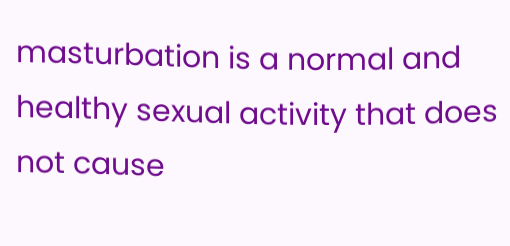masturbation is a normal and healthy sexual activity that does not cause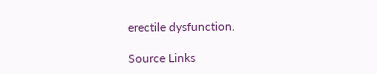erectile dysfunction.

Source Links